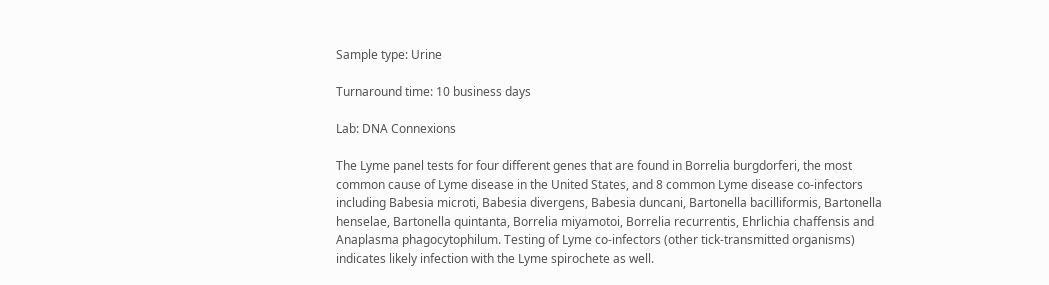Sample type: Urine

Turnaround time: 10 business days

Lab: DNA Connexions

The Lyme panel tests for four different genes that are found in Borrelia burgdorferi, the most common cause of Lyme disease in the United States, and 8 common Lyme disease co-infectors including Babesia microti, Babesia divergens, Babesia duncani, Bartonella bacilliformis, Bartonella henselae, Bartonella quintanta, Borrelia miyamotoi, Borrelia recurrentis, Ehrlichia chaffensis and Anaplasma phagocytophilum. Testing of Lyme co-infectors (other tick-transmitted organisms) indicates likely infection with the Lyme spirochete as well.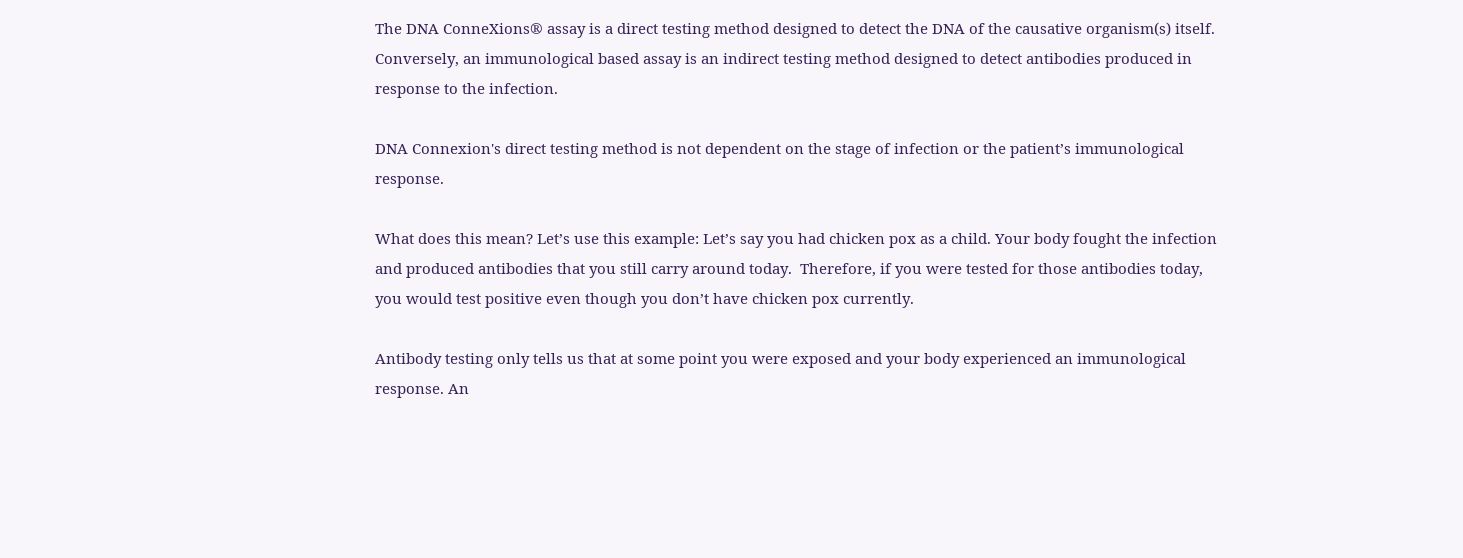The DNA ConneXions® assay is a direct testing method designed to detect the DNA of the causative organism(s) itself. Conversely, an immunological based assay is an indirect testing method designed to detect antibodies produced in response to the infection.

DNA Connexion's direct testing method is not dependent on the stage of infection or the patient’s immunological response.

What does this mean? Let’s use this example: Let’s say you had chicken pox as a child. Your body fought the infection and produced antibodies that you still carry around today.  Therefore, if you were tested for those antibodies today, you would test positive even though you don’t have chicken pox currently.

Antibody testing only tells us that at some point you were exposed and your body experienced an immunological response. An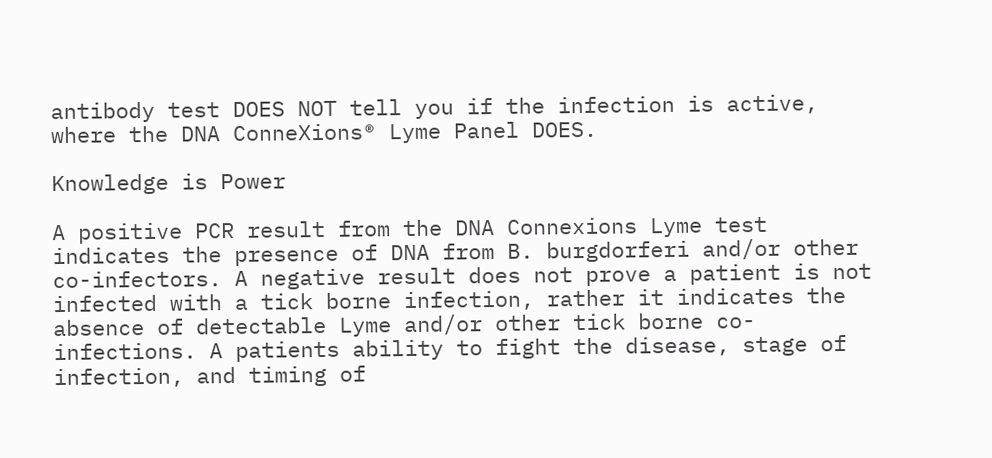antibody test DOES NOT tell you if the infection is active, where the DNA ConneXions® Lyme Panel DOES.

Knowledge is Power

A positive PCR result from the DNA Connexions Lyme test indicates the presence of DNA from B. burgdorferi and/or other co-infectors. A negative result does not prove a patient is not infected with a tick borne infection, rather it indicates the absence of detectable Lyme and/or other tick borne co-infections. A patients ability to fight the disease, stage of infection, and timing of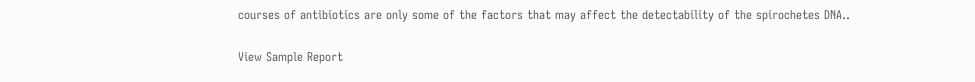courses of antibiotics are only some of the factors that may affect the detectability of the spirochetes DNA..

View Sample Report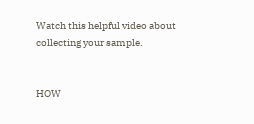Watch this helpful video about collecting your sample.


HOW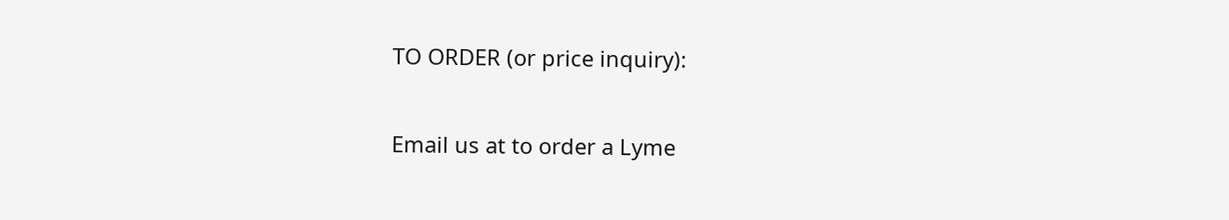TO ORDER (or price inquiry):

Email us at to order a Lyme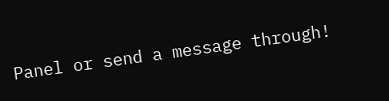Panel or send a message through!